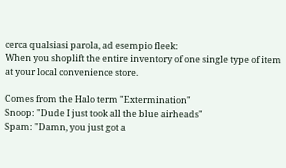cerca qualsiasi parola, ad esempio fleek:
When you shoplift the entire inventory of one single type of item at your local convenience store.

Comes from the Halo term "Extermination"
Snoop: "Dude I just took all the blue airheads"
Spam: "Damn, you just got a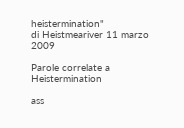heistermination"
di Heistmeariver 11 marzo 2009

Parole correlate a Heistermination

ass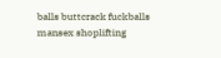balls buttcrack fuckballs mansex shoplifting